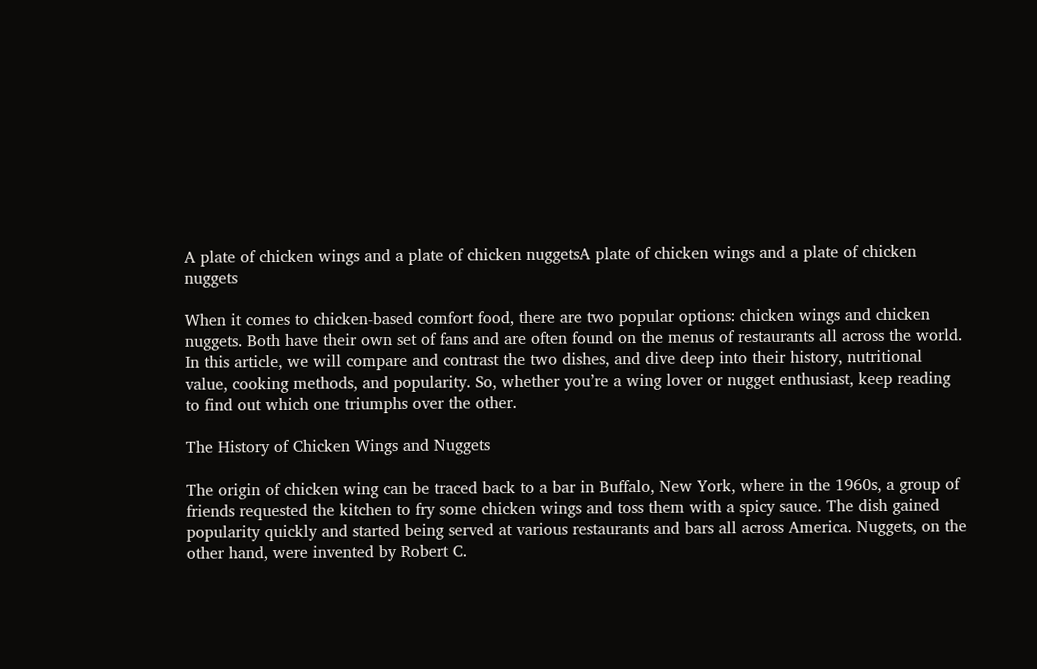A plate of chicken wings and a plate of chicken nuggetsA plate of chicken wings and a plate of chicken nuggets

When it comes to chicken-based comfort food, there are two popular options: chicken wings and chicken nuggets. Both have their own set of fans and are often found on the menus of restaurants all across the world. In this article, we will compare and contrast the two dishes, and dive deep into their history, nutritional value, cooking methods, and popularity. So, whether you’re a wing lover or nugget enthusiast, keep reading to find out which one triumphs over the other.

The History of Chicken Wings and Nuggets

The origin of chicken wing can be traced back to a bar in Buffalo, New York, where in the 1960s, a group of friends requested the kitchen to fry some chicken wings and toss them with a spicy sauce. The dish gained popularity quickly and started being served at various restaurants and bars all across America. Nuggets, on the other hand, were invented by Robert C.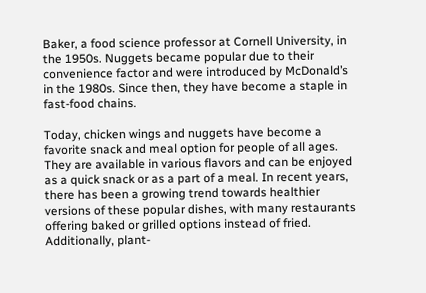Baker, a food science professor at Cornell University, in the 1950s. Nuggets became popular due to their convenience factor and were introduced by McDonald’s in the 1980s. Since then, they have become a staple in fast-food chains.

Today, chicken wings and nuggets have become a favorite snack and meal option for people of all ages. They are available in various flavors and can be enjoyed as a quick snack or as a part of a meal. In recent years, there has been a growing trend towards healthier versions of these popular dishes, with many restaurants offering baked or grilled options instead of fried. Additionally, plant-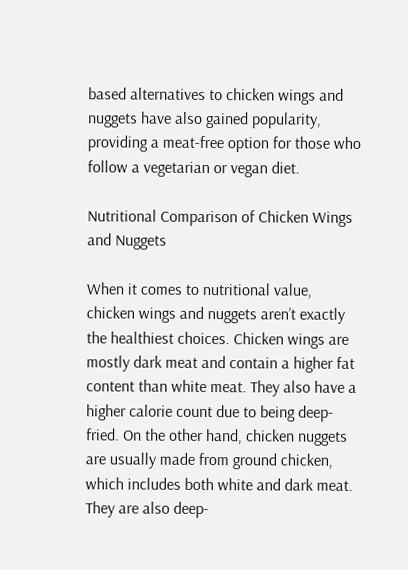based alternatives to chicken wings and nuggets have also gained popularity, providing a meat-free option for those who follow a vegetarian or vegan diet.

Nutritional Comparison of Chicken Wings and Nuggets

When it comes to nutritional value, chicken wings and nuggets aren’t exactly the healthiest choices. Chicken wings are mostly dark meat and contain a higher fat content than white meat. They also have a higher calorie count due to being deep-fried. On the other hand, chicken nuggets are usually made from ground chicken, which includes both white and dark meat. They are also deep-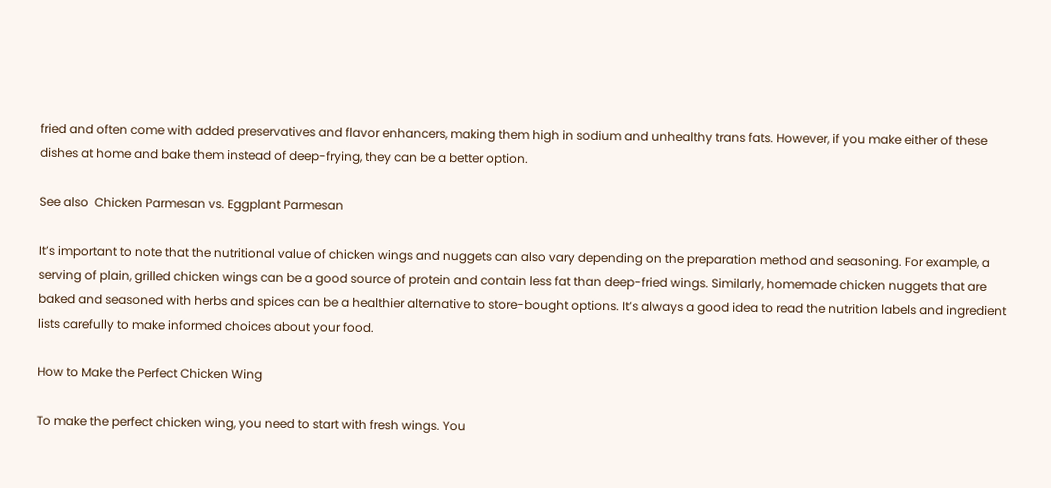fried and often come with added preservatives and flavor enhancers, making them high in sodium and unhealthy trans fats. However, if you make either of these dishes at home and bake them instead of deep-frying, they can be a better option.

See also  Chicken Parmesan vs. Eggplant Parmesan

It’s important to note that the nutritional value of chicken wings and nuggets can also vary depending on the preparation method and seasoning. For example, a serving of plain, grilled chicken wings can be a good source of protein and contain less fat than deep-fried wings. Similarly, homemade chicken nuggets that are baked and seasoned with herbs and spices can be a healthier alternative to store-bought options. It’s always a good idea to read the nutrition labels and ingredient lists carefully to make informed choices about your food.

How to Make the Perfect Chicken Wing

To make the perfect chicken wing, you need to start with fresh wings. You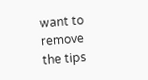want to remove the tips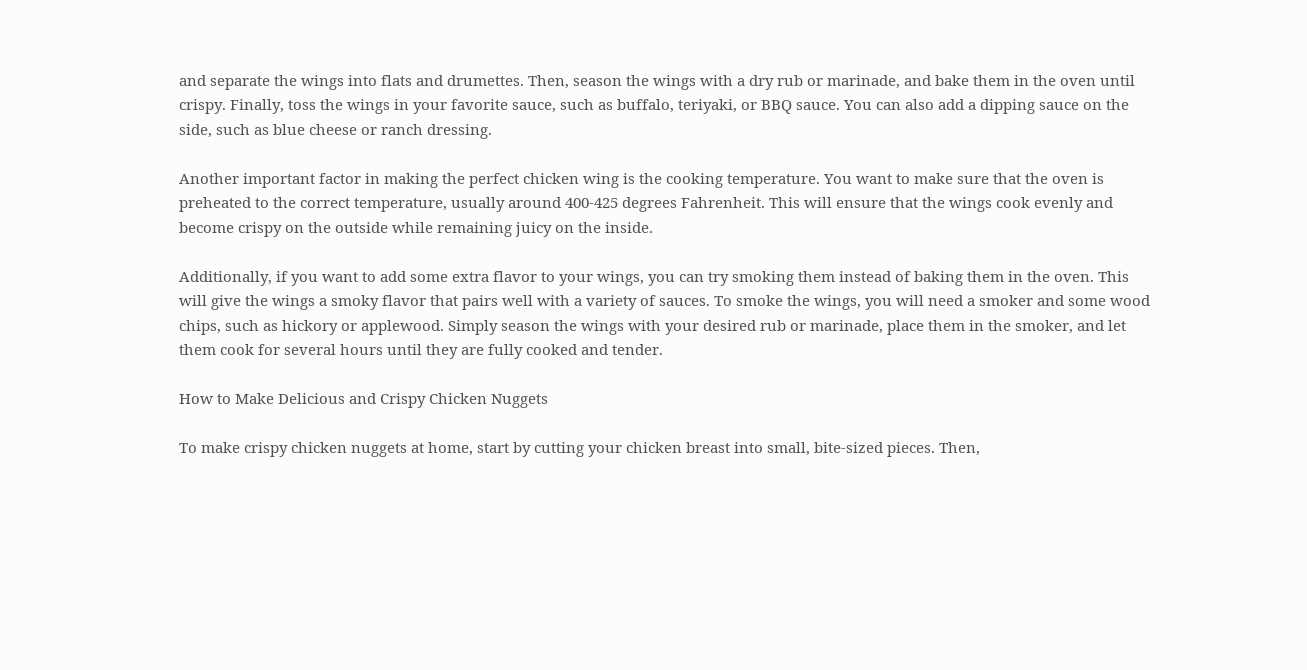and separate the wings into flats and drumettes. Then, season the wings with a dry rub or marinade, and bake them in the oven until crispy. Finally, toss the wings in your favorite sauce, such as buffalo, teriyaki, or BBQ sauce. You can also add a dipping sauce on the side, such as blue cheese or ranch dressing.

Another important factor in making the perfect chicken wing is the cooking temperature. You want to make sure that the oven is preheated to the correct temperature, usually around 400-425 degrees Fahrenheit. This will ensure that the wings cook evenly and become crispy on the outside while remaining juicy on the inside.

Additionally, if you want to add some extra flavor to your wings, you can try smoking them instead of baking them in the oven. This will give the wings a smoky flavor that pairs well with a variety of sauces. To smoke the wings, you will need a smoker and some wood chips, such as hickory or applewood. Simply season the wings with your desired rub or marinade, place them in the smoker, and let them cook for several hours until they are fully cooked and tender.

How to Make Delicious and Crispy Chicken Nuggets

To make crispy chicken nuggets at home, start by cutting your chicken breast into small, bite-sized pieces. Then,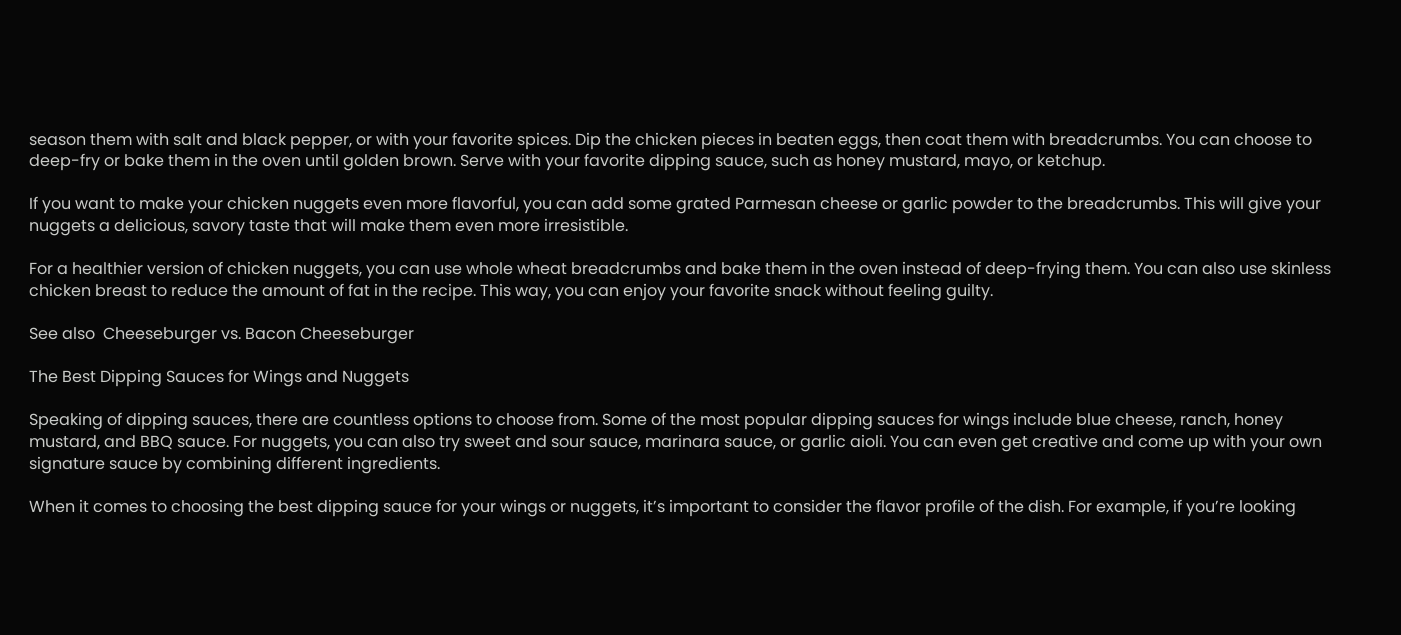season them with salt and black pepper, or with your favorite spices. Dip the chicken pieces in beaten eggs, then coat them with breadcrumbs. You can choose to deep-fry or bake them in the oven until golden brown. Serve with your favorite dipping sauce, such as honey mustard, mayo, or ketchup.

If you want to make your chicken nuggets even more flavorful, you can add some grated Parmesan cheese or garlic powder to the breadcrumbs. This will give your nuggets a delicious, savory taste that will make them even more irresistible.

For a healthier version of chicken nuggets, you can use whole wheat breadcrumbs and bake them in the oven instead of deep-frying them. You can also use skinless chicken breast to reduce the amount of fat in the recipe. This way, you can enjoy your favorite snack without feeling guilty.

See also  Cheeseburger vs. Bacon Cheeseburger

The Best Dipping Sauces for Wings and Nuggets

Speaking of dipping sauces, there are countless options to choose from. Some of the most popular dipping sauces for wings include blue cheese, ranch, honey mustard, and BBQ sauce. For nuggets, you can also try sweet and sour sauce, marinara sauce, or garlic aioli. You can even get creative and come up with your own signature sauce by combining different ingredients.

When it comes to choosing the best dipping sauce for your wings or nuggets, it’s important to consider the flavor profile of the dish. For example, if you’re looking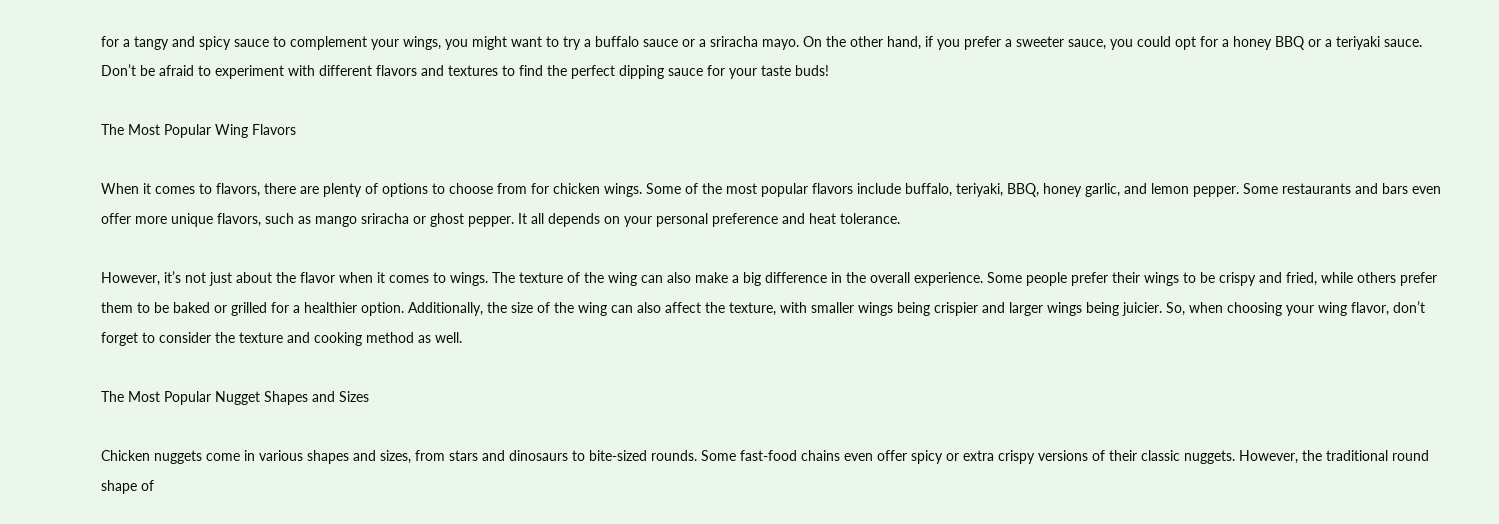for a tangy and spicy sauce to complement your wings, you might want to try a buffalo sauce or a sriracha mayo. On the other hand, if you prefer a sweeter sauce, you could opt for a honey BBQ or a teriyaki sauce. Don’t be afraid to experiment with different flavors and textures to find the perfect dipping sauce for your taste buds!

The Most Popular Wing Flavors

When it comes to flavors, there are plenty of options to choose from for chicken wings. Some of the most popular flavors include buffalo, teriyaki, BBQ, honey garlic, and lemon pepper. Some restaurants and bars even offer more unique flavors, such as mango sriracha or ghost pepper. It all depends on your personal preference and heat tolerance.

However, it’s not just about the flavor when it comes to wings. The texture of the wing can also make a big difference in the overall experience. Some people prefer their wings to be crispy and fried, while others prefer them to be baked or grilled for a healthier option. Additionally, the size of the wing can also affect the texture, with smaller wings being crispier and larger wings being juicier. So, when choosing your wing flavor, don’t forget to consider the texture and cooking method as well.

The Most Popular Nugget Shapes and Sizes

Chicken nuggets come in various shapes and sizes, from stars and dinosaurs to bite-sized rounds. Some fast-food chains even offer spicy or extra crispy versions of their classic nuggets. However, the traditional round shape of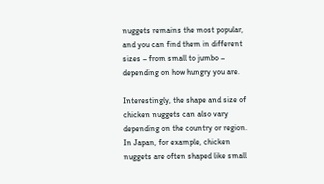nuggets remains the most popular, and you can find them in different sizes – from small to jumbo – depending on how hungry you are.

Interestingly, the shape and size of chicken nuggets can also vary depending on the country or region. In Japan, for example, chicken nuggets are often shaped like small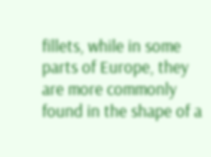fillets, while in some parts of Europe, they are more commonly found in the shape of a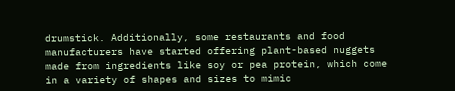drumstick. Additionally, some restaurants and food manufacturers have started offering plant-based nuggets made from ingredients like soy or pea protein, which come in a variety of shapes and sizes to mimic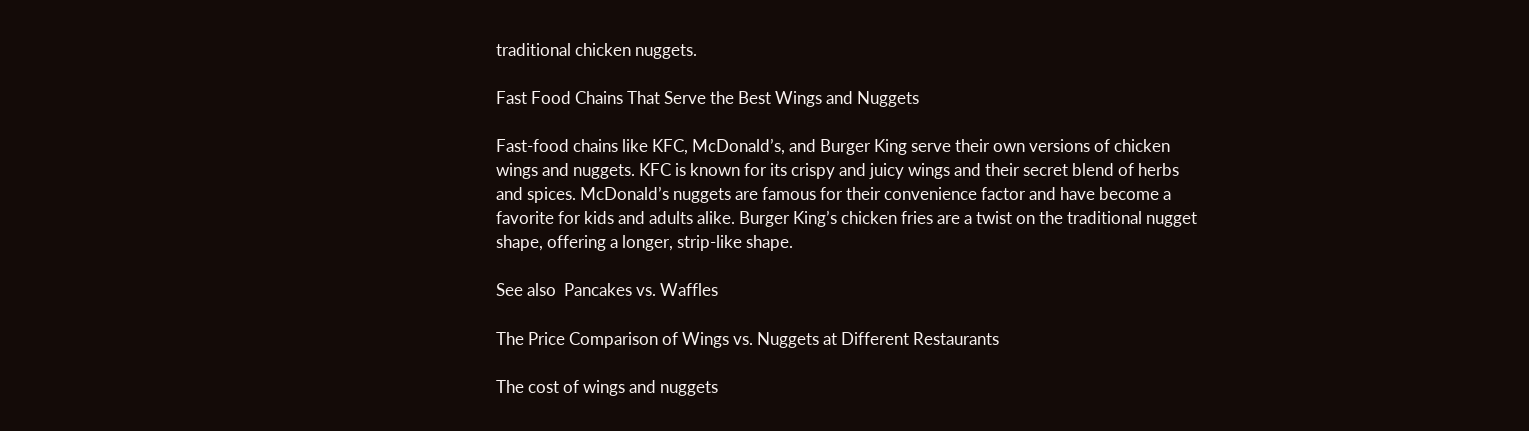traditional chicken nuggets.

Fast Food Chains That Serve the Best Wings and Nuggets

Fast-food chains like KFC, McDonald’s, and Burger King serve their own versions of chicken wings and nuggets. KFC is known for its crispy and juicy wings and their secret blend of herbs and spices. McDonald’s nuggets are famous for their convenience factor and have become a favorite for kids and adults alike. Burger King’s chicken fries are a twist on the traditional nugget shape, offering a longer, strip-like shape.

See also  Pancakes vs. Waffles

The Price Comparison of Wings vs. Nuggets at Different Restaurants

The cost of wings and nuggets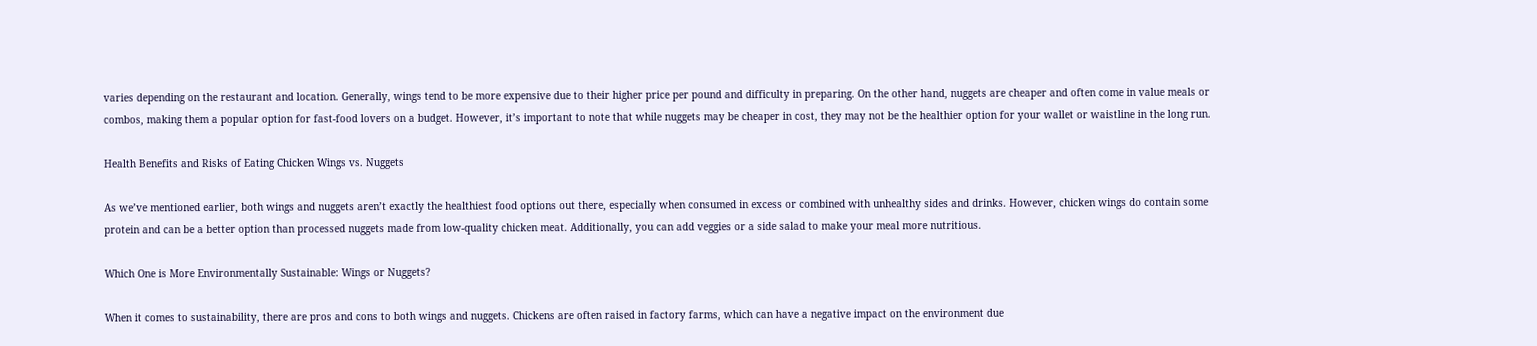varies depending on the restaurant and location. Generally, wings tend to be more expensive due to their higher price per pound and difficulty in preparing. On the other hand, nuggets are cheaper and often come in value meals or combos, making them a popular option for fast-food lovers on a budget. However, it’s important to note that while nuggets may be cheaper in cost, they may not be the healthier option for your wallet or waistline in the long run.

Health Benefits and Risks of Eating Chicken Wings vs. Nuggets

As we’ve mentioned earlier, both wings and nuggets aren’t exactly the healthiest food options out there, especially when consumed in excess or combined with unhealthy sides and drinks. However, chicken wings do contain some protein and can be a better option than processed nuggets made from low-quality chicken meat. Additionally, you can add veggies or a side salad to make your meal more nutritious.

Which One is More Environmentally Sustainable: Wings or Nuggets?

When it comes to sustainability, there are pros and cons to both wings and nuggets. Chickens are often raised in factory farms, which can have a negative impact on the environment due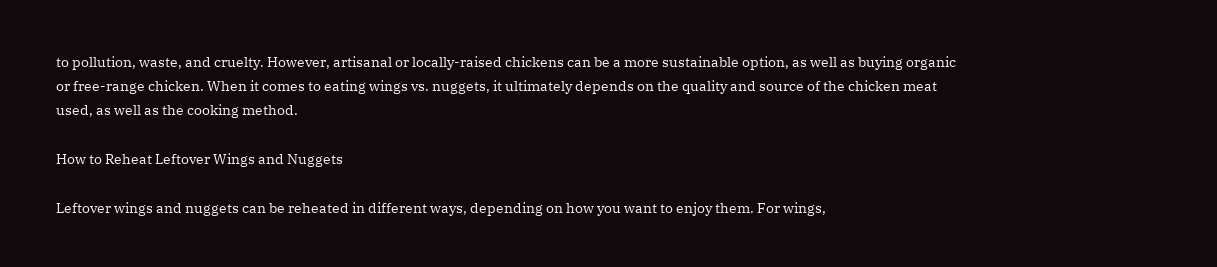to pollution, waste, and cruelty. However, artisanal or locally-raised chickens can be a more sustainable option, as well as buying organic or free-range chicken. When it comes to eating wings vs. nuggets, it ultimately depends on the quality and source of the chicken meat used, as well as the cooking method.

How to Reheat Leftover Wings and Nuggets

Leftover wings and nuggets can be reheated in different ways, depending on how you want to enjoy them. For wings,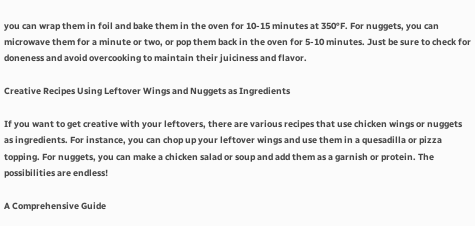you can wrap them in foil and bake them in the oven for 10-15 minutes at 350°F. For nuggets, you can microwave them for a minute or two, or pop them back in the oven for 5-10 minutes. Just be sure to check for doneness and avoid overcooking to maintain their juiciness and flavor.

Creative Recipes Using Leftover Wings and Nuggets as Ingredients

If you want to get creative with your leftovers, there are various recipes that use chicken wings or nuggets as ingredients. For instance, you can chop up your leftover wings and use them in a quesadilla or pizza topping. For nuggets, you can make a chicken salad or soup and add them as a garnish or protein. The possibilities are endless!

A Comprehensive Guide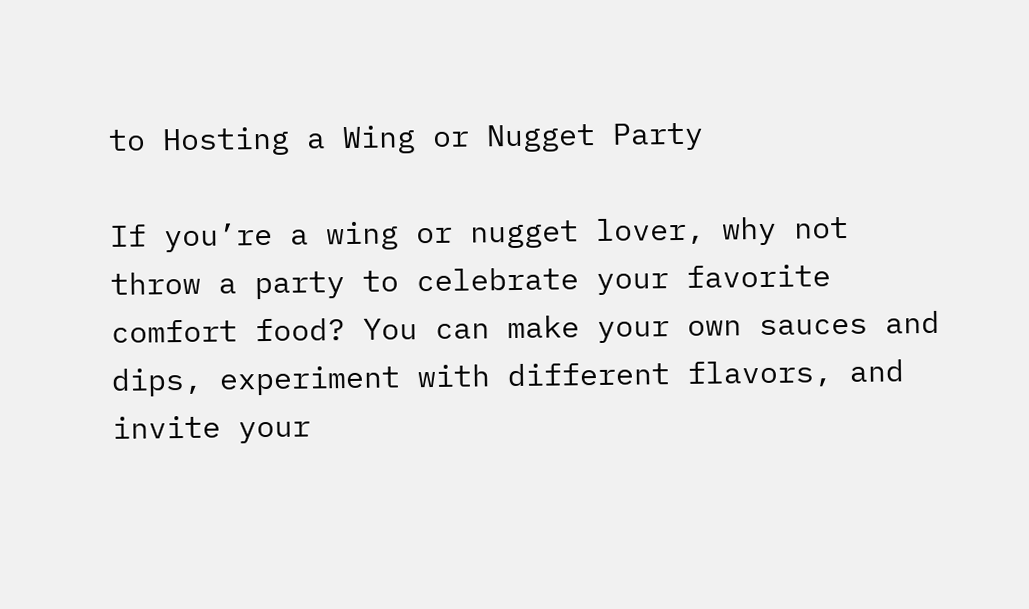to Hosting a Wing or Nugget Party

If you’re a wing or nugget lover, why not throw a party to celebrate your favorite comfort food? You can make your own sauces and dips, experiment with different flavors, and invite your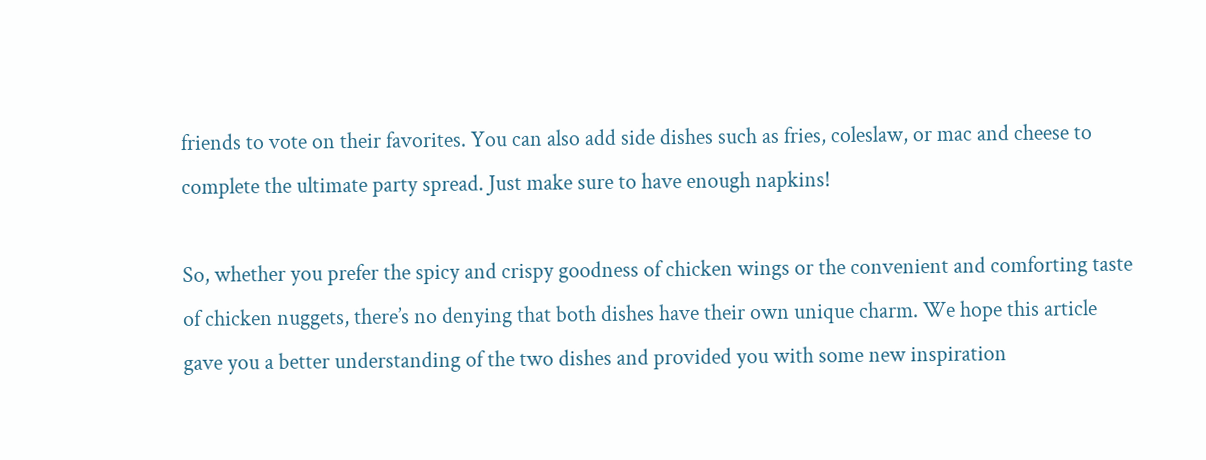friends to vote on their favorites. You can also add side dishes such as fries, coleslaw, or mac and cheese to complete the ultimate party spread. Just make sure to have enough napkins!

So, whether you prefer the spicy and crispy goodness of chicken wings or the convenient and comforting taste of chicken nuggets, there’s no denying that both dishes have their own unique charm. We hope this article gave you a better understanding of the two dishes and provided you with some new inspiration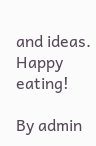and ideas. Happy eating!

By admin